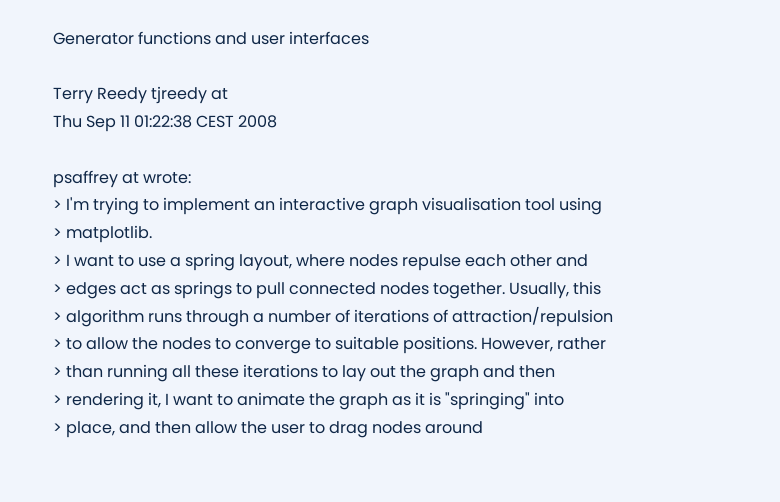Generator functions and user interfaces

Terry Reedy tjreedy at
Thu Sep 11 01:22:38 CEST 2008

psaffrey at wrote:
> I'm trying to implement an interactive graph visualisation tool using
> matplotlib.
> I want to use a spring layout, where nodes repulse each other and
> edges act as springs to pull connected nodes together. Usually, this
> algorithm runs through a number of iterations of attraction/repulsion
> to allow the nodes to converge to suitable positions. However, rather
> than running all these iterations to lay out the graph and then
> rendering it, I want to animate the graph as it is "springing" into
> place, and then allow the user to drag nodes around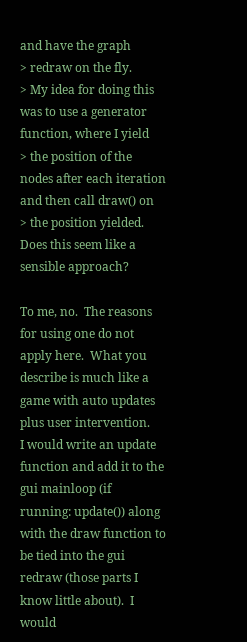and have the graph
> redraw on the fly.
> My idea for doing this was to use a generator function, where I yield
> the position of the nodes after each iteration and then call draw() on
> the position yielded. Does this seem like a sensible approach?

To me, no.  The reasons for using one do not apply here.  What you
describe is much like a game with auto updates plus user intervention.
I would write an update function and add it to the gui mainloop (if
running: update()) along with the draw function to be tied into the gui
redraw (those parts I know little about).  I would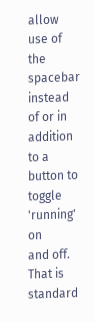allow use of the
spacebar instead of or in addition to a button to toggle 'running' on
and off.  That is standard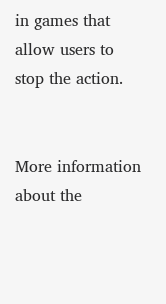in games that allow users to stop the action.


More information about the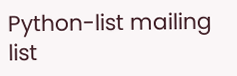Python-list mailing list